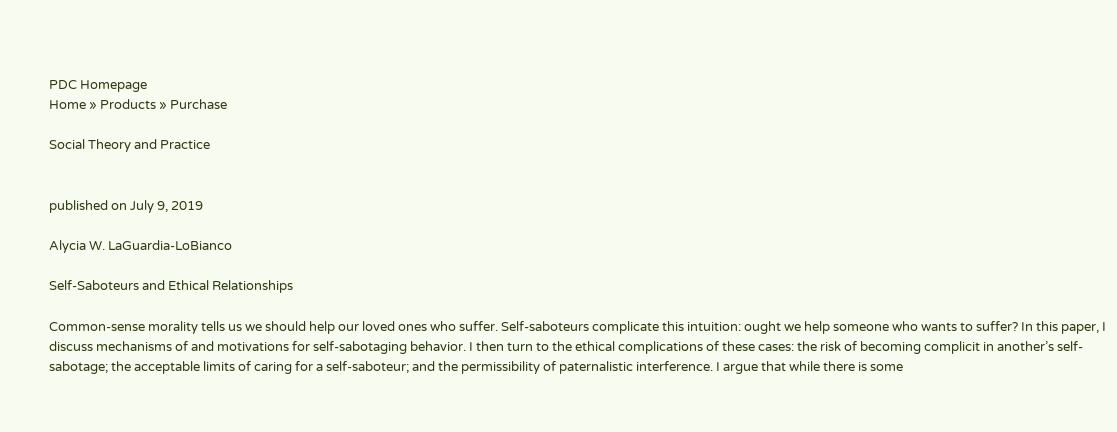PDC Homepage
Home » Products » Purchase

Social Theory and Practice


published on July 9, 2019

Alycia W. LaGuardia-LoBianco

Self-Saboteurs and Ethical Relationships

Common-sense morality tells us we should help our loved ones who suffer. Self-saboteurs complicate this intuition: ought we help someone who wants to suffer? In this paper, I discuss mechanisms of and motivations for self-sabotaging behavior. I then turn to the ethical complications of these cases: the risk of becoming complicit in another’s self-sabotage; the acceptable limits of caring for a self-saboteur; and the permissibility of paternalistic interference. I argue that while there is some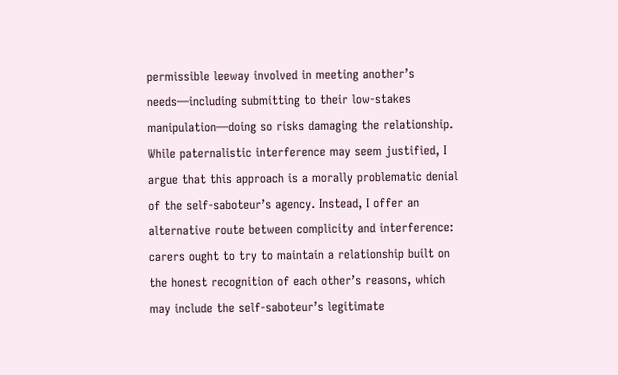permissible leeway involved in meeting another’s needs—including submitting to their low-stakes manipulation—doing so risks damaging the relationship. While paternalistic interference may seem justified, I argue that this approach is a morally problematic denial of the self-saboteur’s agency. Instead, I offer an alternative route between complicity and interference: carers ought to try to maintain a relationship built on the honest recognition of each other’s reasons, which may include the self-saboteur’s legitimate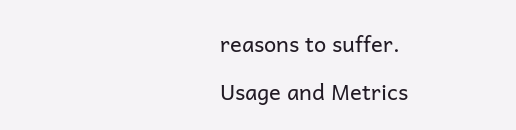reasons to suffer.

Usage and Metrics